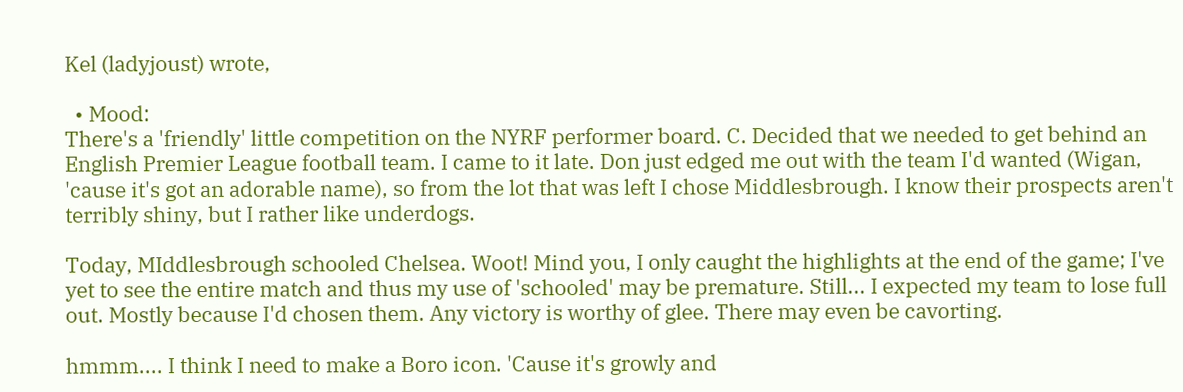Kel (ladyjoust) wrote,

  • Mood:
There's a 'friendly' little competition on the NYRF performer board. C. Decided that we needed to get behind an English Premier League football team. I came to it late. Don just edged me out with the team I'd wanted (Wigan, 'cause it's got an adorable name), so from the lot that was left I chose Middlesbrough. I know their prospects aren't terribly shiny, but I rather like underdogs.

Today, MIddlesbrough schooled Chelsea. Woot! Mind you, I only caught the highlights at the end of the game; I've yet to see the entire match and thus my use of 'schooled' may be premature. Still... I expected my team to lose full out. Mostly because I'd chosen them. Any victory is worthy of glee. There may even be cavorting.

hmmm.... I think I need to make a Boro icon. 'Cause it's growly and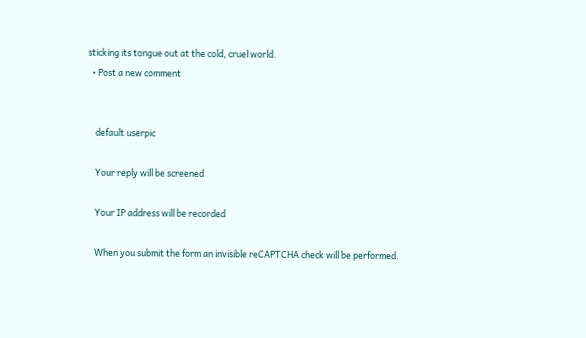sticking its tongue out at the cold, cruel world.
  • Post a new comment


    default userpic

    Your reply will be screened

    Your IP address will be recorded

    When you submit the form an invisible reCAPTCHA check will be performed.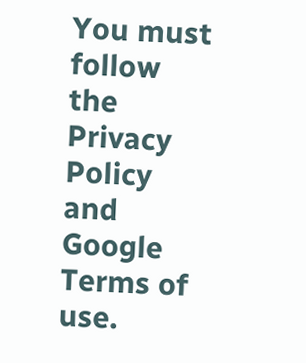You must follow the Privacy Policy and Google Terms of use.